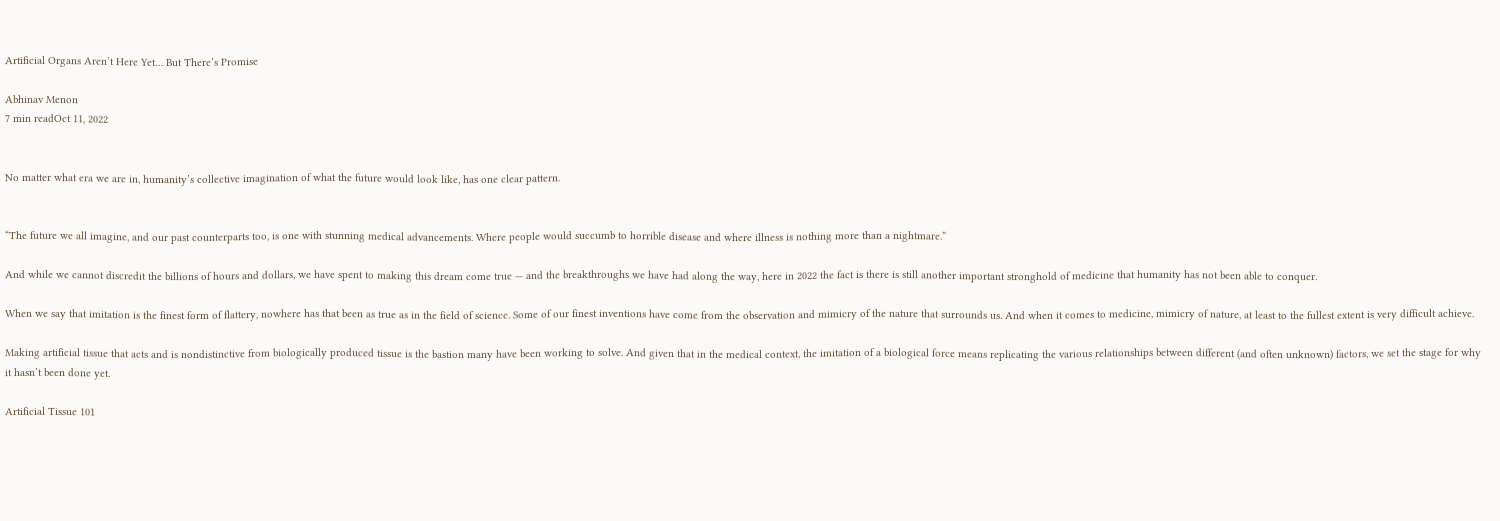Artificial Organs Aren’t Here Yet… But There’s Promise

Abhinav Menon
7 min readOct 11, 2022


No matter what era we are in, humanity’s collective imagination of what the future would look like, has one clear pattern.


“The future we all imagine, and our past counterparts too, is one with stunning medical advancements. Where people would succumb to horrible disease and where illness is nothing more than a nightmare.”

And while we cannot discredit the billions of hours and dollars, we have spent to making this dream come true — and the breakthroughs we have had along the way, here in 2022 the fact is there is still another important stronghold of medicine that humanity has not been able to conquer.

When we say that imitation is the finest form of flattery, nowhere has that been as true as in the field of science. Some of our finest inventions have come from the observation and mimicry of the nature that surrounds us. And when it comes to medicine, mimicry of nature, at least to the fullest extent is very difficult achieve.

Making artificial tissue that acts and is nondistinctive from biologically produced tissue is the bastion many have been working to solve. And given that in the medical context, the imitation of a biological force means replicating the various relationships between different (and often unknown) factors, we set the stage for why it hasn’t been done yet.

Artificial Tissue 101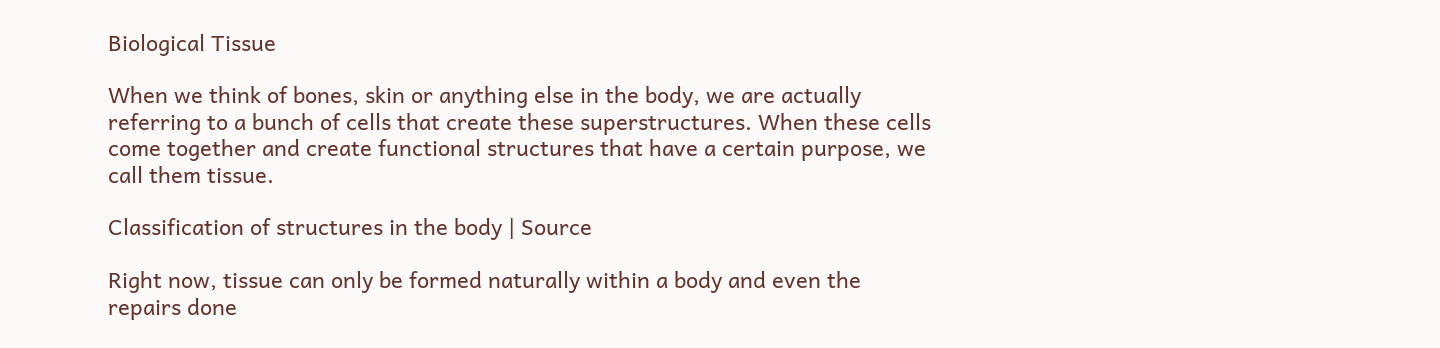Biological Tissue

When we think of bones, skin or anything else in the body, we are actually referring to a bunch of cells that create these superstructures. When these cells come together and create functional structures that have a certain purpose, we call them tissue.

Classification of structures in the body | Source

Right now, tissue can only be formed naturally within a body and even the repairs done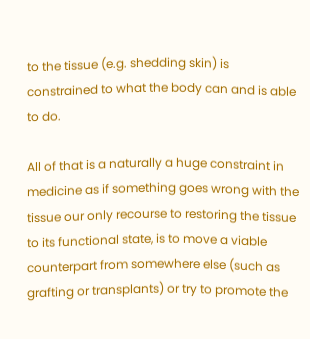to the tissue (e.g. shedding skin) is constrained to what the body can and is able to do.

All of that is a naturally a huge constraint in medicine as if something goes wrong with the tissue our only recourse to restoring the tissue to its functional state, is to move a viable counterpart from somewhere else (such as grafting or transplants) or try to promote the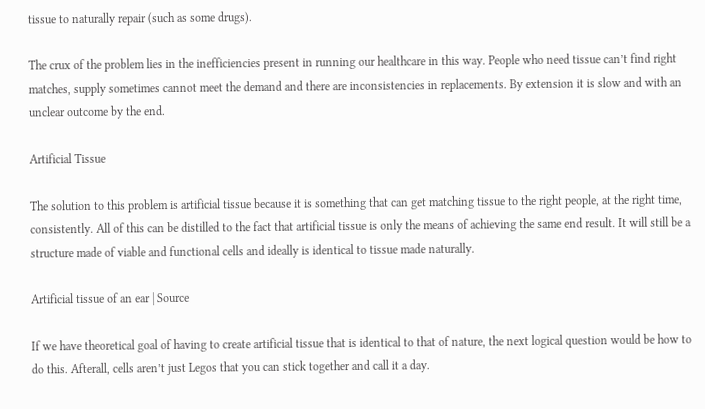tissue to naturally repair (such as some drugs).

The crux of the problem lies in the inefficiencies present in running our healthcare in this way. People who need tissue can’t find right matches, supply sometimes cannot meet the demand and there are inconsistencies in replacements. By extension it is slow and with an unclear outcome by the end.

Artificial Tissue

The solution to this problem is artificial tissue because it is something that can get matching tissue to the right people, at the right time, consistently. All of this can be distilled to the fact that artificial tissue is only the means of achieving the same end result. It will still be a structure made of viable and functional cells and ideally is identical to tissue made naturally.

Artificial tissue of an ear | Source

If we have theoretical goal of having to create artificial tissue that is identical to that of nature, the next logical question would be how to do this. Afterall, cells aren’t just Legos that you can stick together and call it a day.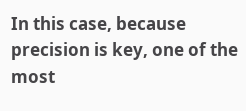In this case, because precision is key, one of the most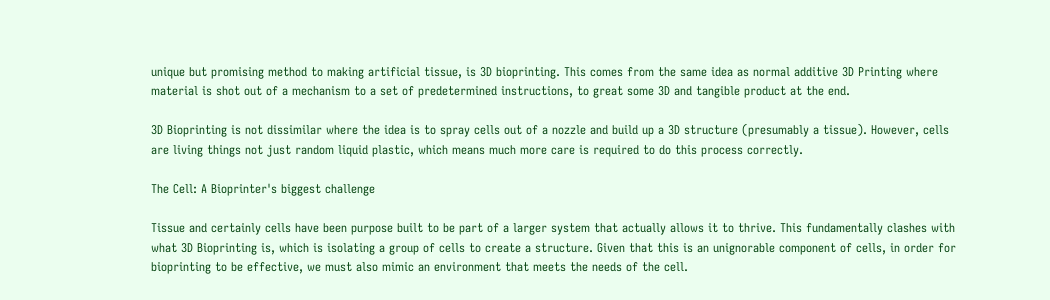unique but promising method to making artificial tissue, is 3D bioprinting. This comes from the same idea as normal additive 3D Printing where material is shot out of a mechanism to a set of predetermined instructions, to great some 3D and tangible product at the end.

3D Bioprinting is not dissimilar where the idea is to spray cells out of a nozzle and build up a 3D structure (presumably a tissue). However, cells are living things not just random liquid plastic, which means much more care is required to do this process correctly.

The Cell: A Bioprinter's biggest challenge

Tissue and certainly cells have been purpose built to be part of a larger system that actually allows it to thrive. This fundamentally clashes with what 3D Bioprinting is, which is isolating a group of cells to create a structure. Given that this is an unignorable component of cells, in order for bioprinting to be effective, we must also mimic an environment that meets the needs of the cell.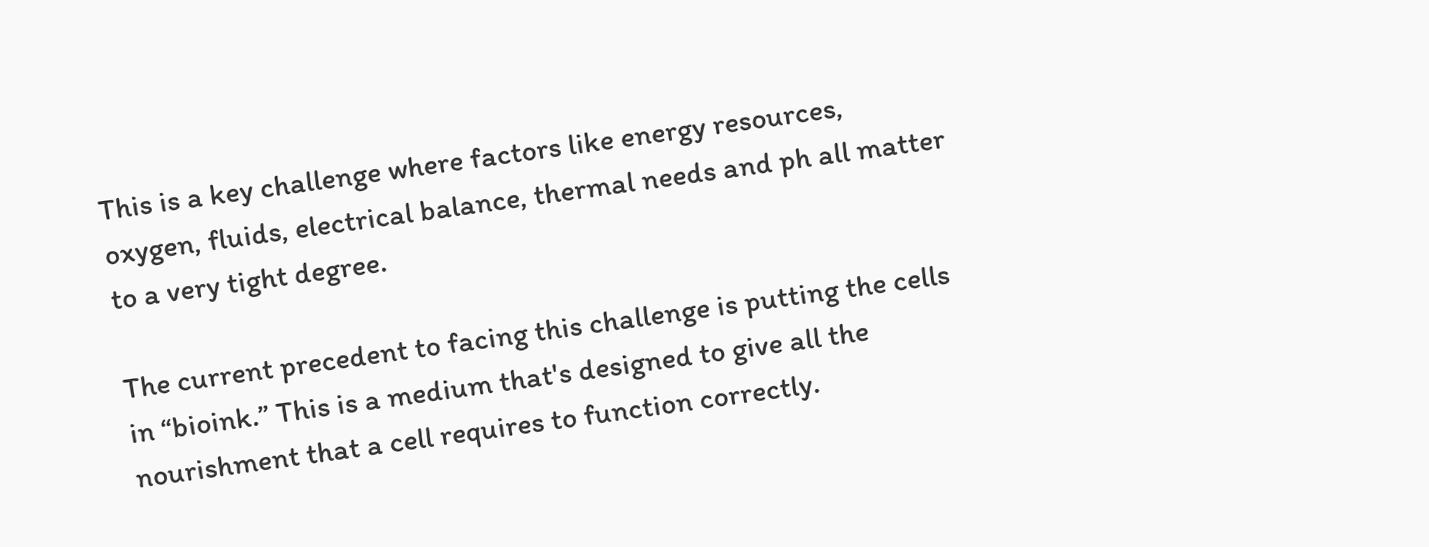This is a key challenge where factors like energy resources, oxygen, fluids, electrical balance, thermal needs and ph all matter to a very tight degree.

The current precedent to facing this challenge is putting the cells in “bioink.” This is a medium that's designed to give all the nourishment that a cell requires to function correctly.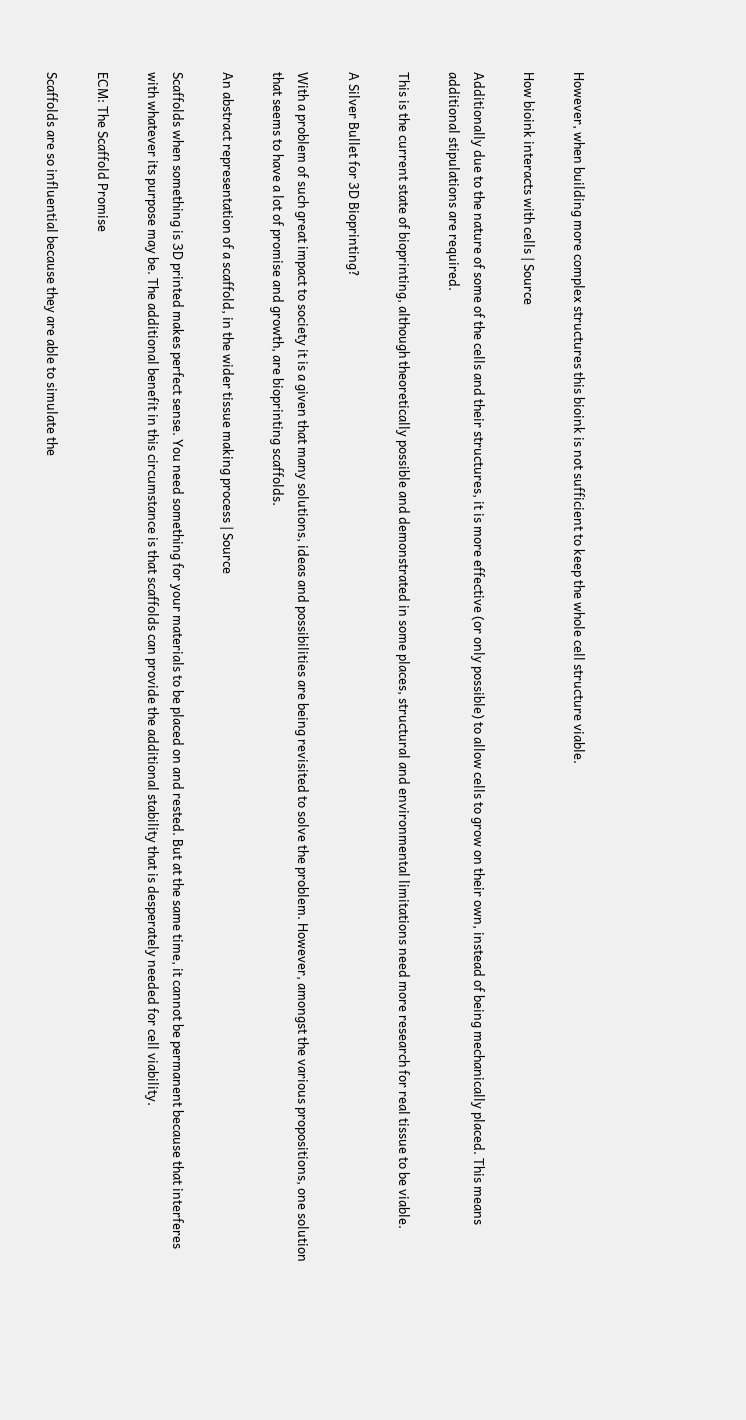However, when building more complex structures this bioink is not sufficient to keep the whole cell structure viable.

How bioink interacts with cells | Source

Additionally due to the nature of some of the cells and their structures, it is more effective (or only possible) to allow cells to grow on their own, instead of being mechanically placed. This means additional stipulations are required.

This is the current state of bioprinting, although theoretically possible and demonstrated in some places, structural and environmental limitations need more research for real tissue to be viable.

A Silver Bullet for 3D Bioprinting?

With a problem of such great impact to society it is a given that many solutions, ideas and possibilities are being revisited to solve the problem. However, amongst the various propositions, one solution that seems to have a lot of promise and growth, are bioprinting scaffolds.

An abstract representation of a scaffold, in the wider tissue making process | Source

Scaffolds when something is 3D printed makes perfect sense. You need something for your materials to be placed on and rested. But at the same time, it cannot be permanent because that interferes with whatever its purpose may be. The additional benefit in this circumstance is that scaffolds can provide the additional stability that is desperately needed for cell viability.

ECM: The Scaffold Promise

Scaffolds are so influential because they are able to simulate the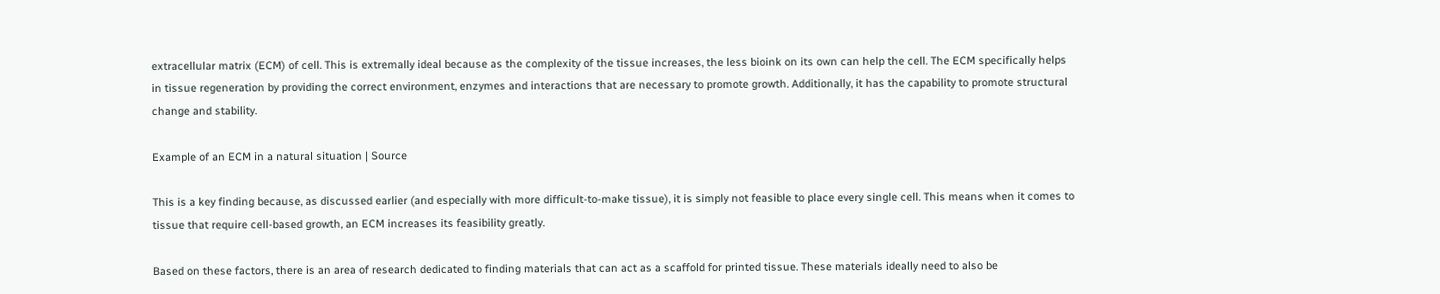extracellular matrix (ECM) of cell. This is extremally ideal because as the complexity of the tissue increases, the less bioink on its own can help the cell. The ECM specifically helps in tissue regeneration by providing the correct environment, enzymes and interactions that are necessary to promote growth. Additionally, it has the capability to promote structural change and stability.

Example of an ECM in a natural situation | Source

This is a key finding because, as discussed earlier (and especially with more difficult-to-make tissue), it is simply not feasible to place every single cell. This means when it comes to tissue that require cell-based growth, an ECM increases its feasibility greatly.

Based on these factors, there is an area of research dedicated to finding materials that can act as a scaffold for printed tissue. These materials ideally need to also be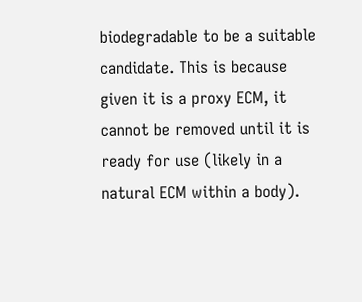biodegradable to be a suitable candidate. This is because given it is a proxy ECM, it cannot be removed until it is ready for use (likely in a natural ECM within a body).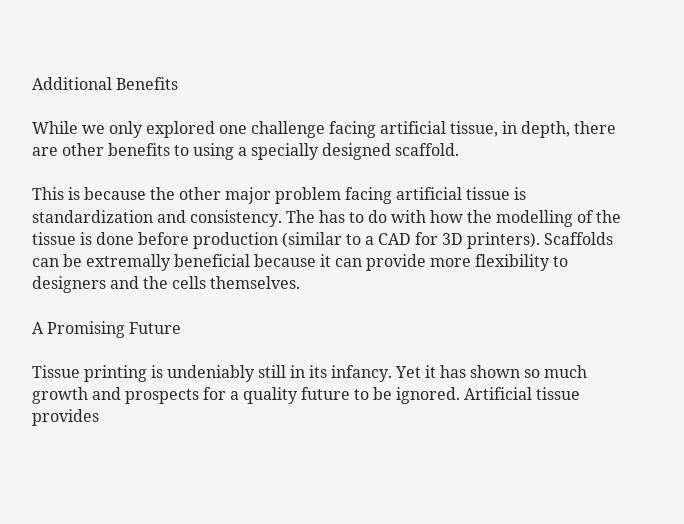Additional Benefits

While we only explored one challenge facing artificial tissue, in depth, there are other benefits to using a specially designed scaffold.

This is because the other major problem facing artificial tissue is standardization and consistency. The has to do with how the modelling of the tissue is done before production (similar to a CAD for 3D printers). Scaffolds can be extremally beneficial because it can provide more flexibility to designers and the cells themselves.

A Promising Future

Tissue printing is undeniably still in its infancy. Yet it has shown so much growth and prospects for a quality future to be ignored. Artificial tissue provides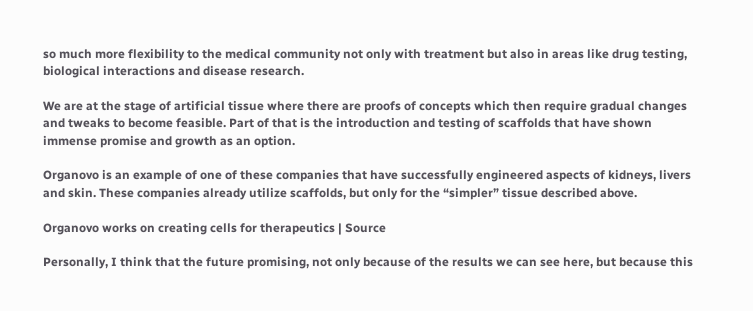so much more flexibility to the medical community not only with treatment but also in areas like drug testing, biological interactions and disease research.

We are at the stage of artificial tissue where there are proofs of concepts which then require gradual changes and tweaks to become feasible. Part of that is the introduction and testing of scaffolds that have shown immense promise and growth as an option.

Organovo is an example of one of these companies that have successfully engineered aspects of kidneys, livers and skin. These companies already utilize scaffolds, but only for the “simpler” tissue described above.

Organovo works on creating cells for therapeutics | Source

Personally, I think that the future promising, not only because of the results we can see here, but because this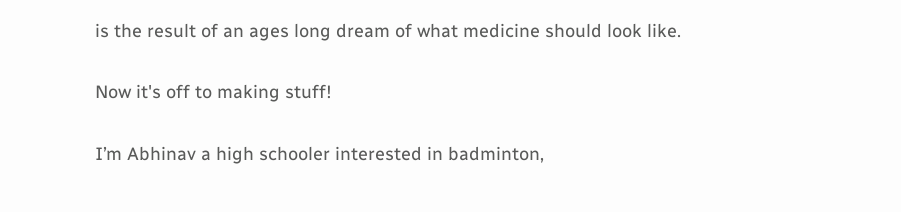is the result of an ages long dream of what medicine should look like.

Now it's off to making stuff!

I’m Abhinav a high schooler interested in badminton,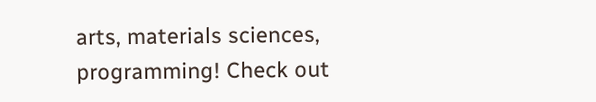arts, materials sciences, programming! Check out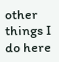other things I do here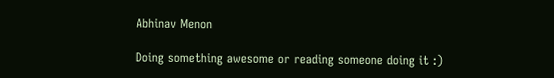Abhinav Menon

Doing something awesome or reading someone doing it :)